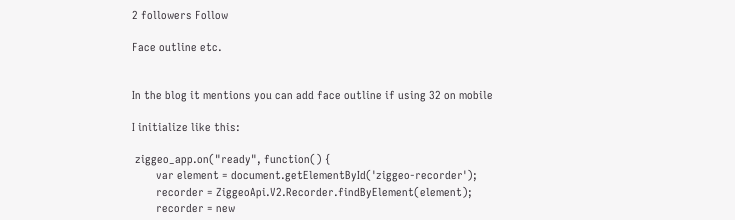2 followers Follow

Face outline etc.


In the blog it mentions you can add face outline if using 32 on mobile

I initialize like this:

 ziggeo_app.on("ready", function() {
        var element = document.getElementById('ziggeo-recorder');
        recorder = ZiggeoApi.V2.Recorder.findByElement(element);
        recorder = new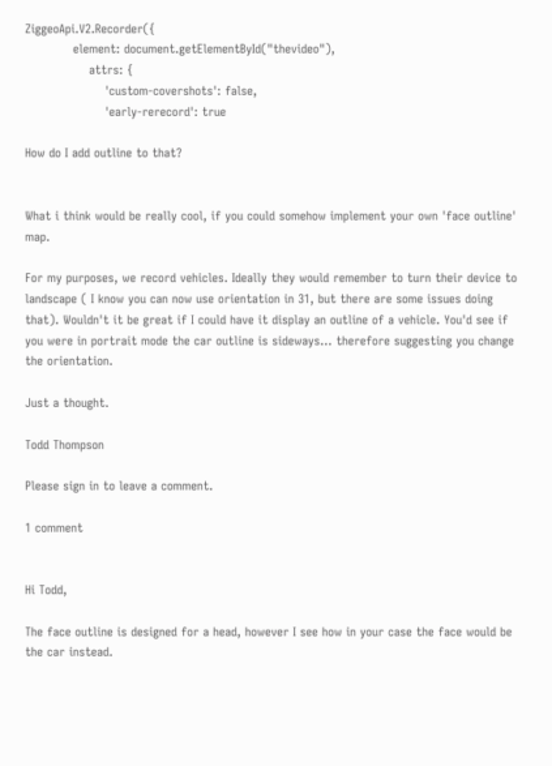ZiggeoApi.V2.Recorder({
            element: document.getElementById("thevideo"),
                attrs: {
                    'custom-covershots': false,
                    'early-rerecord': true

How do I add outline to that?


What i think would be really cool, if you could somehow implement your own 'face outline' map.

For my purposes, we record vehicles. Ideally they would remember to turn their device to landscape ( I know you can now use orientation in 31, but there are some issues doing that). Wouldn't it be great if I could have it display an outline of a vehicle. You'd see if you were in portrait mode the car outline is sideways... therefore suggesting you change the orientation.

Just a thought.

Todd Thompson

Please sign in to leave a comment.

1 comment


Hi Todd,

The face outline is designed for a head, however I see how in your case the face would be the car instead.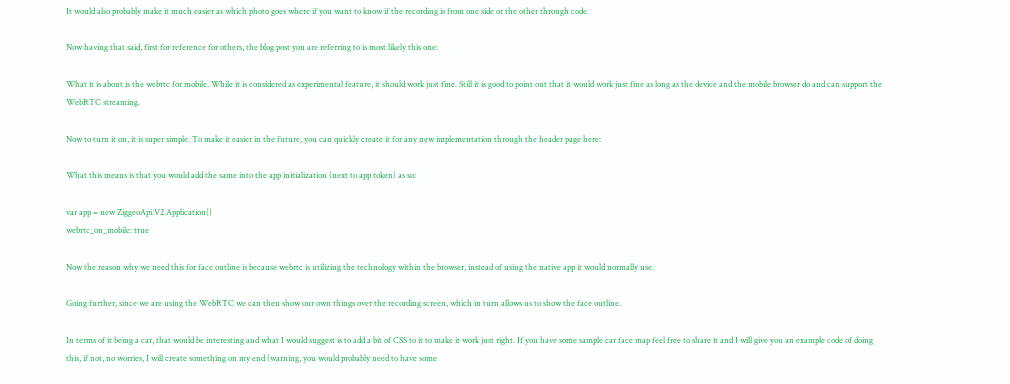It would also probably make it much easier as which photo goes where if you want to know if the recording is from one side or the other through code.

Now having that said, first for reference for others, the blog post you are referring to is most likely this one:

What it is about is the webrtc for mobile. While it is considered as experimental feature, it should work just fine. Still it is good to point out that it would work just fine as long as the device and the mobile browser do and can support the WebRTC streaming.

Now to turn it on, it is super simple. To make it easier in the future, you can quickly create it for any new implementation through the header page here:

What this means is that you would add the same into the app initialization (next to app token) as so:

var app = new ZiggeoApi.V2.Application({
webrtc_on_mobile: true

Now the reason why we need this for face outline is because webrtc is utilizing the technology within the browser, instead of using the native app it would normally use.

Going further, since we are using the WebRTC we can then show our own things over the recording screen, which in turn allows us to show the face outline.

In terms of it being a car, that would be interesting and what I would suggest is to add a bit of CSS to it to make it work just right. If you have some sample car face map feel free to share it and I will give you an example code of doing this, if not, no worries, I will create something on my end (warning, you would probably need to have some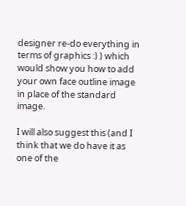designer re-do everything in terms of graphics :) ) which would show you how to add your own face outline image in place of the standard image.

I will also suggest this (and I think that we do have it as one of the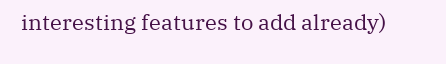interesting features to add already)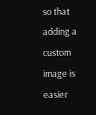so that adding a custom image is easier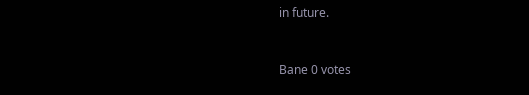in future.


Bane 0 votes